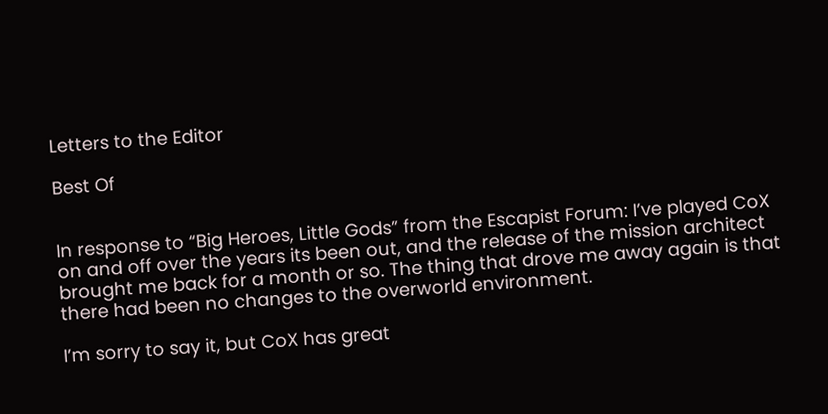Letters to the Editor

Best Of


In response to “Big Heroes, Little Gods” from the Escapist Forum: I’ve played CoX on and off over the years its been out, and the release of the mission architect brought me back for a month or so. The thing that drove me away again is that there had been no changes to the overworld environment.

I’m sorry to say it, but CoX has great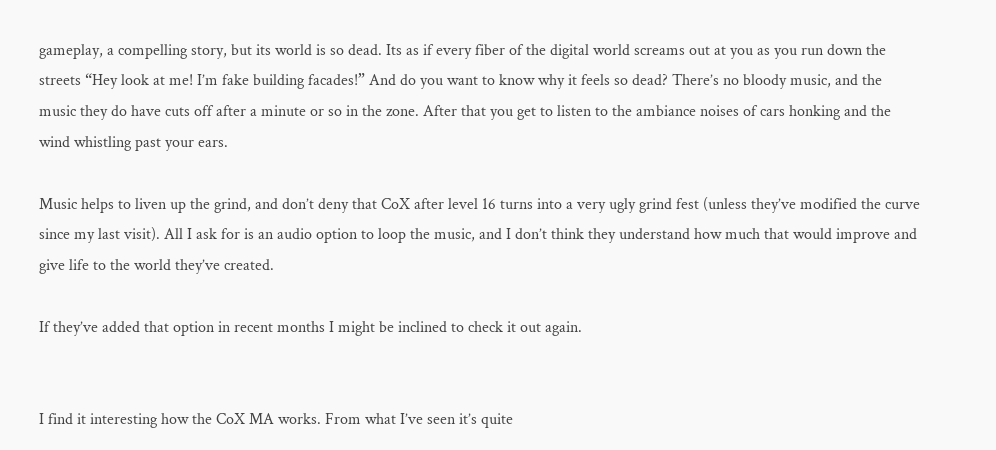gameplay, a compelling story, but its world is so dead. Its as if every fiber of the digital world screams out at you as you run down the streets “Hey look at me! I’m fake building facades!” And do you want to know why it feels so dead? There’s no bloody music, and the music they do have cuts off after a minute or so in the zone. After that you get to listen to the ambiance noises of cars honking and the wind whistling past your ears.

Music helps to liven up the grind, and don’t deny that CoX after level 16 turns into a very ugly grind fest (unless they’ve modified the curve since my last visit). All I ask for is an audio option to loop the music, and I don’t think they understand how much that would improve and give life to the world they’ve created.

If they’ve added that option in recent months I might be inclined to check it out again.


I find it interesting how the CoX MA works. From what I’ve seen it’s quite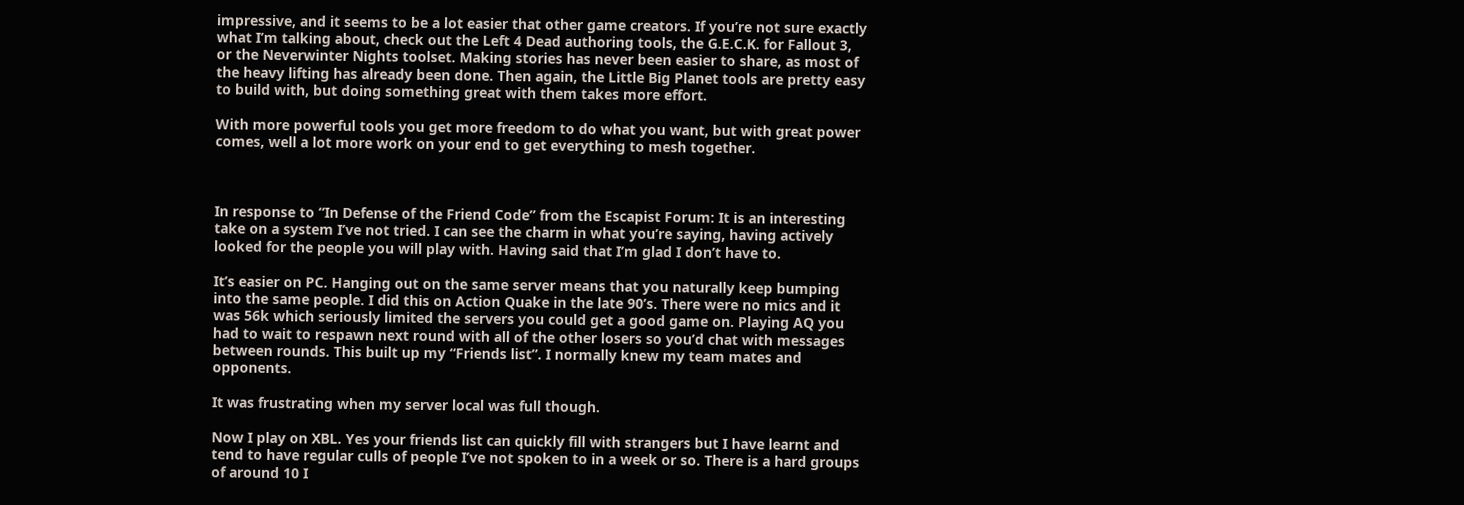impressive, and it seems to be a lot easier that other game creators. If you’re not sure exactly what I’m talking about, check out the Left 4 Dead authoring tools, the G.E.C.K. for Fallout 3, or the Neverwinter Nights toolset. Making stories has never been easier to share, as most of the heavy lifting has already been done. Then again, the Little Big Planet tools are pretty easy to build with, but doing something great with them takes more effort.

With more powerful tools you get more freedom to do what you want, but with great power comes, well a lot more work on your end to get everything to mesh together.



In response to “In Defense of the Friend Code” from the Escapist Forum: It is an interesting take on a system I’ve not tried. I can see the charm in what you’re saying, having actively looked for the people you will play with. Having said that I’m glad I don’t have to.

It’s easier on PC. Hanging out on the same server means that you naturally keep bumping into the same people. I did this on Action Quake in the late 90’s. There were no mics and it was 56k which seriously limited the servers you could get a good game on. Playing AQ you had to wait to respawn next round with all of the other losers so you’d chat with messages between rounds. This built up my “Friends list”. I normally knew my team mates and opponents.

It was frustrating when my server local was full though.

Now I play on XBL. Yes your friends list can quickly fill with strangers but I have learnt and tend to have regular culls of people I’ve not spoken to in a week or so. There is a hard groups of around 10 I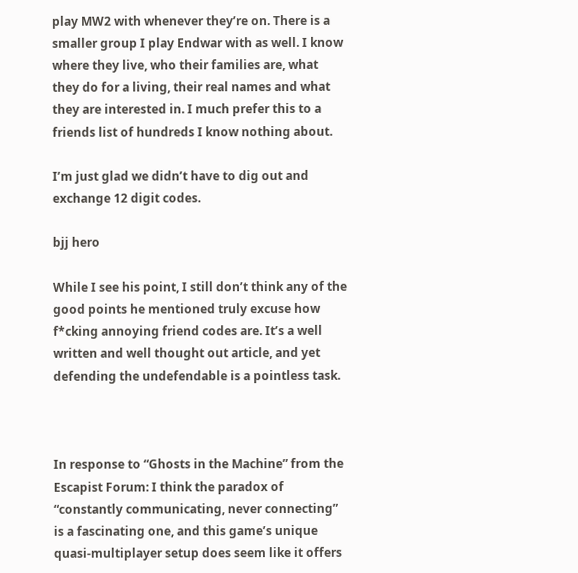play MW2 with whenever they’re on. There is a smaller group I play Endwar with as well. I know where they live, who their families are, what they do for a living, their real names and what they are interested in. I much prefer this to a friends list of hundreds I know nothing about.

I’m just glad we didn’t have to dig out and exchange 12 digit codes.

bjj hero

While I see his point, I still don’t think any of the good points he mentioned truly excuse how f*cking annoying friend codes are. It’s a well written and well thought out article, and yet defending the undefendable is a pointless task.



In response to “Ghosts in the Machine” from the Escapist Forum: I think the paradox of “constantly communicating, never connecting” is a fascinating one, and this game’s unique quasi-multiplayer setup does seem like it offers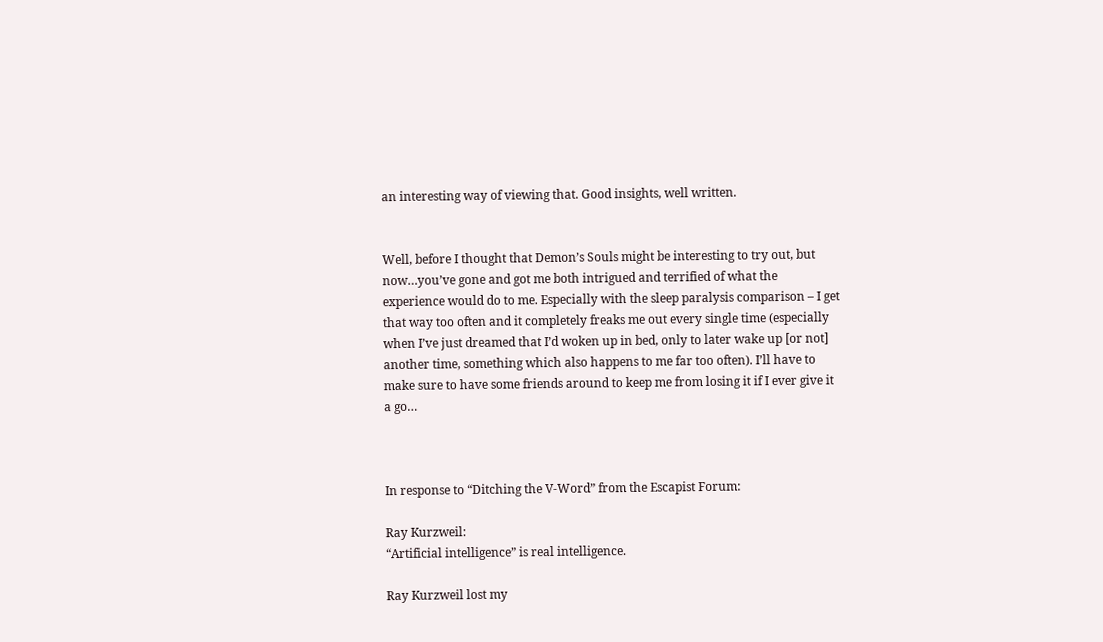an interesting way of viewing that. Good insights, well written.


Well, before I thought that Demon’s Souls might be interesting to try out, but now…you’ve gone and got me both intrigued and terrified of what the experience would do to me. Especially with the sleep paralysis comparison – I get that way too often and it completely freaks me out every single time (especially when I’ve just dreamed that I’d woken up in bed, only to later wake up [or not] another time, something which also happens to me far too often). I’ll have to make sure to have some friends around to keep me from losing it if I ever give it a go…



In response to “Ditching the V-Word” from the Escapist Forum:

Ray Kurzweil:
“Artificial intelligence” is real intelligence.

Ray Kurzweil lost my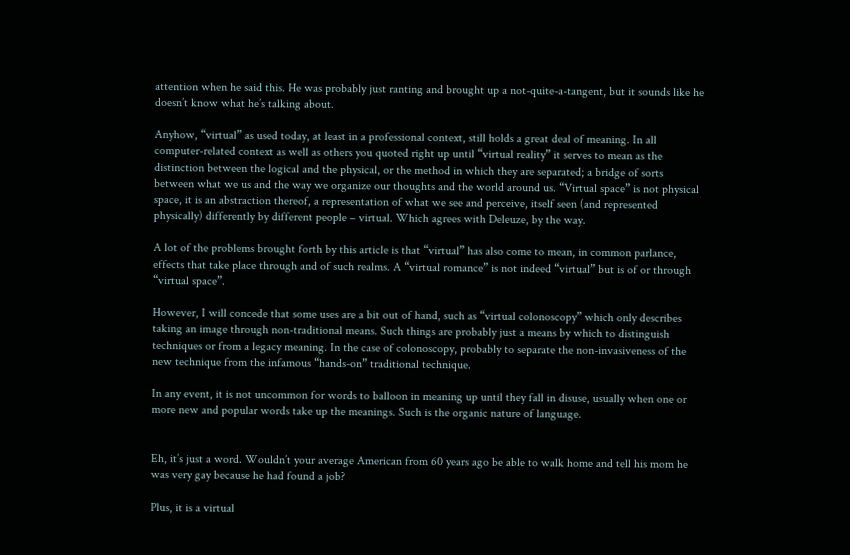attention when he said this. He was probably just ranting and brought up a not-quite-a-tangent, but it sounds like he doesn’t know what he’s talking about.

Anyhow, “virtual” as used today, at least in a professional context, still holds a great deal of meaning. In all computer-related context as well as others you quoted right up until “virtual reality” it serves to mean as the distinction between the logical and the physical, or the method in which they are separated; a bridge of sorts between what we us and the way we organize our thoughts and the world around us. “Virtual space” is not physical space, it is an abstraction thereof, a representation of what we see and perceive, itself seen (and represented physically) differently by different people – virtual. Which agrees with Deleuze, by the way.

A lot of the problems brought forth by this article is that “virtual” has also come to mean, in common parlance, effects that take place through and of such realms. A “virtual romance” is not indeed “virtual” but is of or through “virtual space”.

However, I will concede that some uses are a bit out of hand, such as “virtual colonoscopy” which only describes taking an image through non-traditional means. Such things are probably just a means by which to distinguish techniques or from a legacy meaning. In the case of colonoscopy, probably to separate the non-invasiveness of the new technique from the infamous “hands-on” traditional technique.

In any event, it is not uncommon for words to balloon in meaning up until they fall in disuse, usually when one or more new and popular words take up the meanings. Such is the organic nature of language.


Eh, it’s just a word. Wouldn’t your average American from 60 years ago be able to walk home and tell his mom he was very gay because he had found a job?

Plus, it is a virtual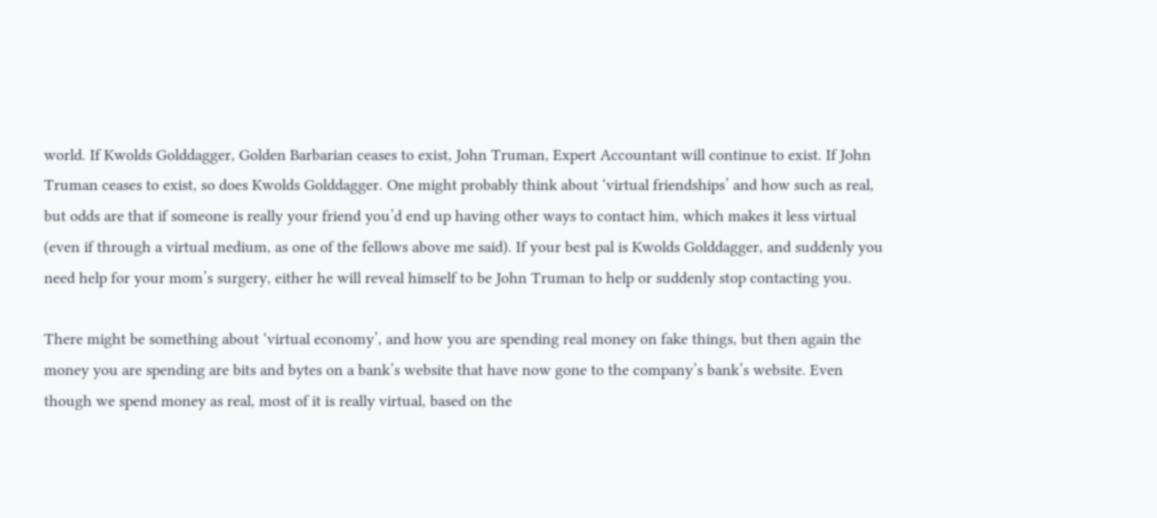world. If Kwolds Golddagger, Golden Barbarian ceases to exist, John Truman, Expert Accountant will continue to exist. If John Truman ceases to exist, so does Kwolds Golddagger. One might probably think about ‘virtual friendships’ and how such as real, but odds are that if someone is really your friend you’d end up having other ways to contact him, which makes it less virtual (even if through a virtual medium, as one of the fellows above me said). If your best pal is Kwolds Golddagger, and suddenly you need help for your mom’s surgery, either he will reveal himself to be John Truman to help or suddenly stop contacting you.

There might be something about ‘virtual economy’, and how you are spending real money on fake things, but then again the money you are spending are bits and bytes on a bank’s website that have now gone to the company’s bank’s website. Even though we spend money as real, most of it is really virtual, based on the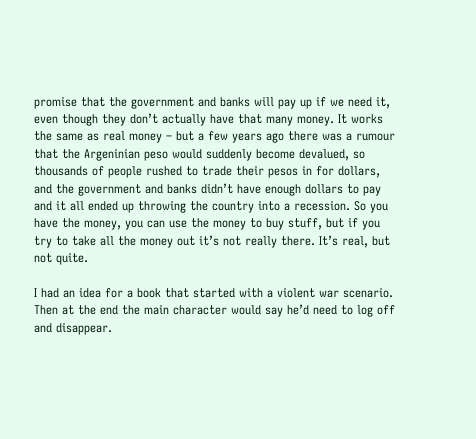promise that the government and banks will pay up if we need it, even though they don’t actually have that many money. It works the same as real money – but a few years ago there was a rumour that the Argeninian peso would suddenly become devalued, so thousands of people rushed to trade their pesos in for dollars, and the government and banks didn’t have enough dollars to pay and it all ended up throwing the country into a recession. So you have the money, you can use the money to buy stuff, but if you try to take all the money out it’s not really there. It’s real, but not quite.

I had an idea for a book that started with a violent war scenario. Then at the end the main character would say he’d need to log off and disappear.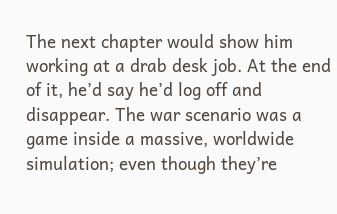The next chapter would show him working at a drab desk job. At the end of it, he’d say he’d log off and disappear. The war scenario was a game inside a massive, worldwide simulation; even though they’re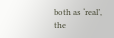both as ‘real’, the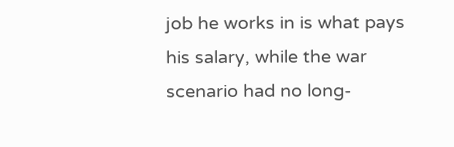job he works in is what pays his salary, while the war scenario had no long-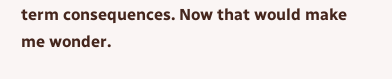term consequences. Now that would make me wonder.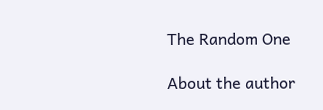The Random One

About the author